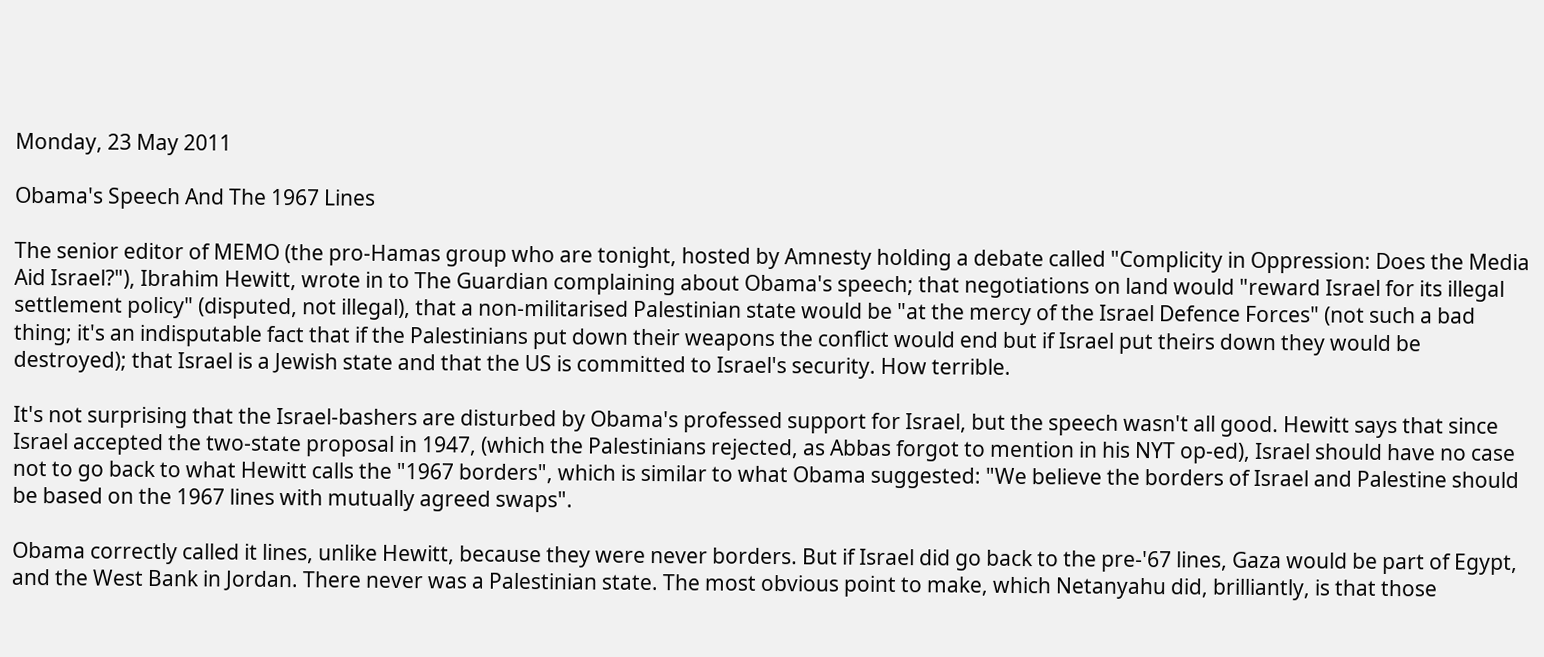Monday, 23 May 2011

Obama's Speech And The 1967 Lines

The senior editor of MEMO (the pro-Hamas group who are tonight, hosted by Amnesty holding a debate called "Complicity in Oppression: Does the Media Aid Israel?"), Ibrahim Hewitt, wrote in to The Guardian complaining about Obama's speech; that negotiations on land would "reward Israel for its illegal settlement policy" (disputed, not illegal), that a non-militarised Palestinian state would be "at the mercy of the Israel Defence Forces" (not such a bad thing; it's an indisputable fact that if the Palestinians put down their weapons the conflict would end but if Israel put theirs down they would be destroyed); that Israel is a Jewish state and that the US is committed to Israel's security. How terrible.

It's not surprising that the Israel-bashers are disturbed by Obama's professed support for Israel, but the speech wasn't all good. Hewitt says that since Israel accepted the two-state proposal in 1947, (which the Palestinians rejected, as Abbas forgot to mention in his NYT op-ed), Israel should have no case not to go back to what Hewitt calls the "1967 borders", which is similar to what Obama suggested: "We believe the borders of Israel and Palestine should be based on the 1967 lines with mutually agreed swaps".

Obama correctly called it lines, unlike Hewitt, because they were never borders. But if Israel did go back to the pre-'67 lines, Gaza would be part of Egypt, and the West Bank in Jordan. There never was a Palestinian state. The most obvious point to make, which Netanyahu did, brilliantly, is that those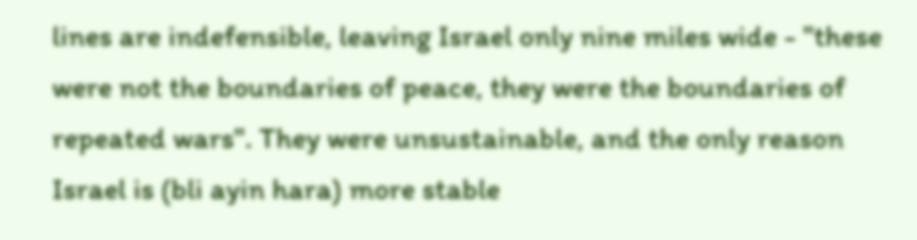lines are indefensible, leaving Israel only nine miles wide - "these were not the boundaries of peace, they were the boundaries of repeated wars". They were unsustainable, and the only reason Israel is (bli ayin hara) more stable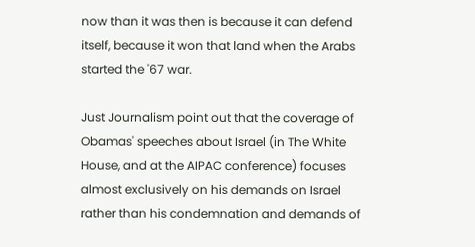now than it was then is because it can defend itself, because it won that land when the Arabs started the '67 war.

Just Journalism point out that the coverage of Obamas' speeches about Israel (in The White House, and at the AIPAC conference) focuses almost exclusively on his demands on Israel rather than his condemnation and demands of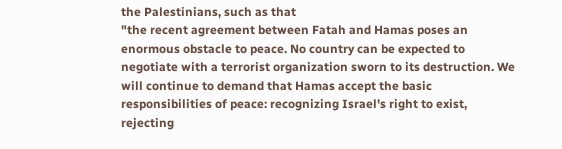the Palestinians, such as that
"the recent agreement between Fatah and Hamas poses an enormous obstacle to peace. No country can be expected to negotiate with a terrorist organization sworn to its destruction. We will continue to demand that Hamas accept the basic responsibilities of peace: recognizing Israel's right to exist, rejecting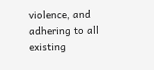violence, and adhering to all existing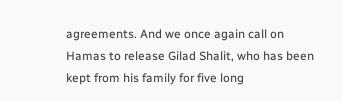agreements. And we once again call on Hamas to release Gilad Shalit, who has been kept from his family for five long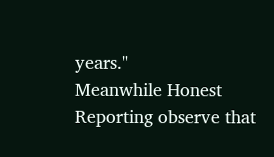years."
Meanwhile Honest Reporting observe that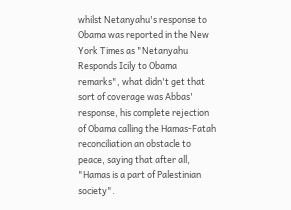whilst Netanyahu's response to Obama was reported in the New York Times as "Netanyahu Responds Icily to Obama remarks", what didn't get that sort of coverage was Abbas' response, his complete rejection of Obama calling the Hamas-Fatah reconciliation an obstacle to peace, saying that after all, "Hamas is a part of Palestinian society".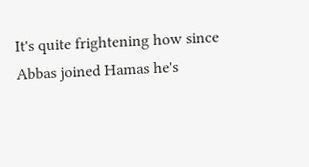It's quite frightening how since Abbas joined Hamas he's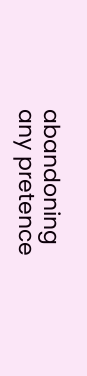abandoning any pretence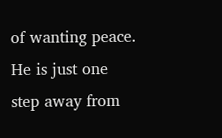of wanting peace. He is just one step away from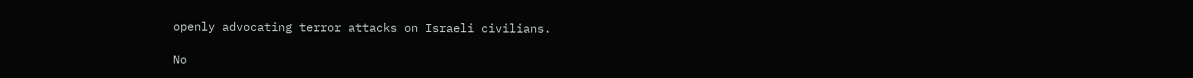openly advocating terror attacks on Israeli civilians.

No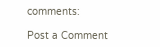comments:

Post a Comment